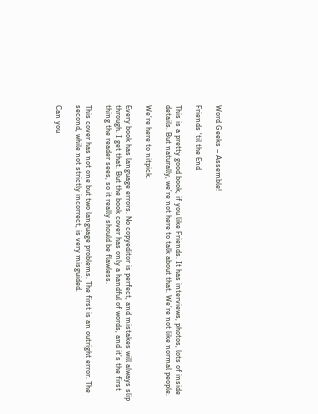Word Geeks – Assemble!

Friends 'til the End

This is a pretty good book, if you like Friends. It has interviews, photos, lots of inside details. But naturally, we’re not here to talk about that. We’re not like normal people.

We’re here to nitpick.

Every book has language errors. No copyeditor is perfect, and mistakes will always slip through. I get that. But the book cover has only a handful of words, and it’s the first thing the reader sees, so it really should be flawless.

This cover has not one but two language problems. The first is an outright error. The second, while not strictly incorrect, is very misguided.

Can you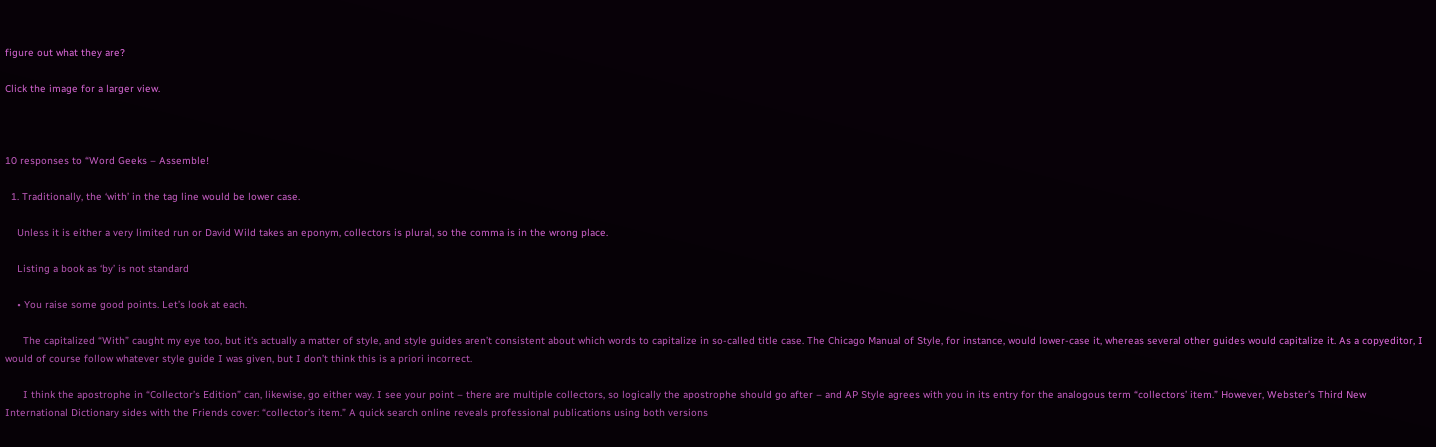figure out what they are?

Click the image for a larger view.



10 responses to “Word Geeks – Assemble!

  1. Traditionally, the ‘with’ in the tag line would be lower case.

    Unless it is either a very limited run or David Wild takes an eponym, collectors is plural, so the comma is in the wrong place.

    Listing a book as ‘by’ is not standard

    • You raise some good points. Let’s look at each.

      The capitalized “With” caught my eye too, but it’s actually a matter of style, and style guides aren’t consistent about which words to capitalize in so-called title case. The Chicago Manual of Style, for instance, would lower-case it, whereas several other guides would capitalize it. As a copyeditor, I would of course follow whatever style guide I was given, but I don’t think this is a priori incorrect.

      I think the apostrophe in “Collector’s Edition” can, likewise, go either way. I see your point – there are multiple collectors, so logically the apostrophe should go after – and AP Style agrees with you in its entry for the analogous term “collectors’ item.” However, Webster’s Third New International Dictionary sides with the Friends cover: “collector’s item.” A quick search online reveals professional publications using both versions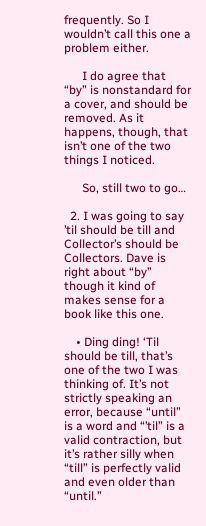frequently. So I wouldn’t call this one a problem either.

      I do agree that “by” is nonstandard for a cover, and should be removed. As it happens, though, that isn’t one of the two things I noticed.

      So, still two to go…

  2. I was going to say ’til should be till and Collector’s should be Collectors. Dave is right about “by” though it kind of makes sense for a book like this one.

    • Ding ding! ‘Til should be till, that’s one of the two I was thinking of. It’s not strictly speaking an error, because “until” is a word and “’til” is a valid contraction, but it’s rather silly when “till” is perfectly valid and even older than “until.”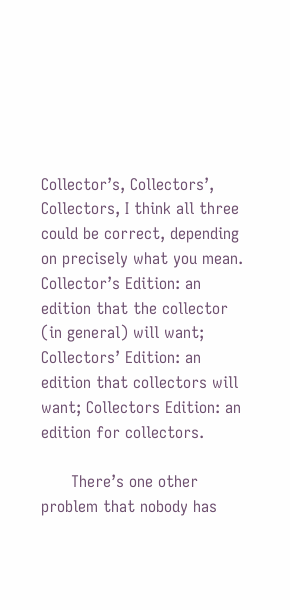Collector’s, Collectors’, Collectors, I think all three could be correct, depending on precisely what you mean. Collector’s Edition: an edition that the collector (in general) will want; Collectors’ Edition: an edition that collectors will want; Collectors Edition: an edition for collectors.

      There’s one other problem that nobody has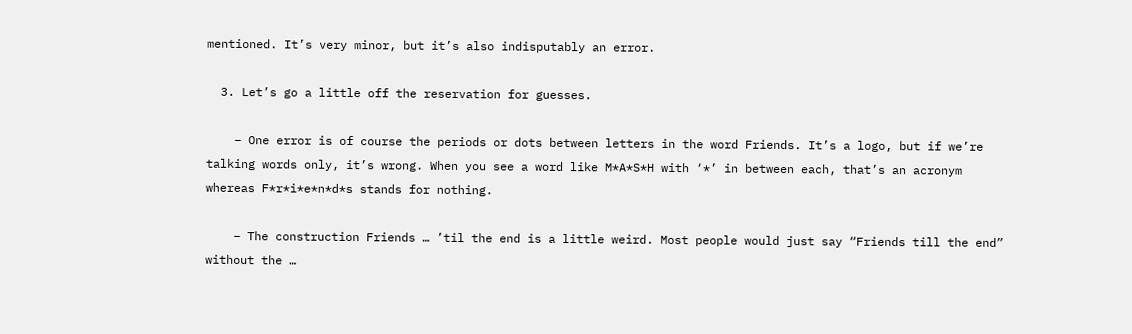mentioned. It’s very minor, but it’s also indisputably an error.

  3. Let’s go a little off the reservation for guesses.

    – One error is of course the periods or dots between letters in the word Friends. It’s a logo, but if we’re talking words only, it’s wrong. When you see a word like M*A*S*H with ‘*’ in between each, that’s an acronym whereas F*r*i*e*n*d*s stands for nothing.

    – The construction Friends … ’til the end is a little weird. Most people would just say “Friends till the end” without the …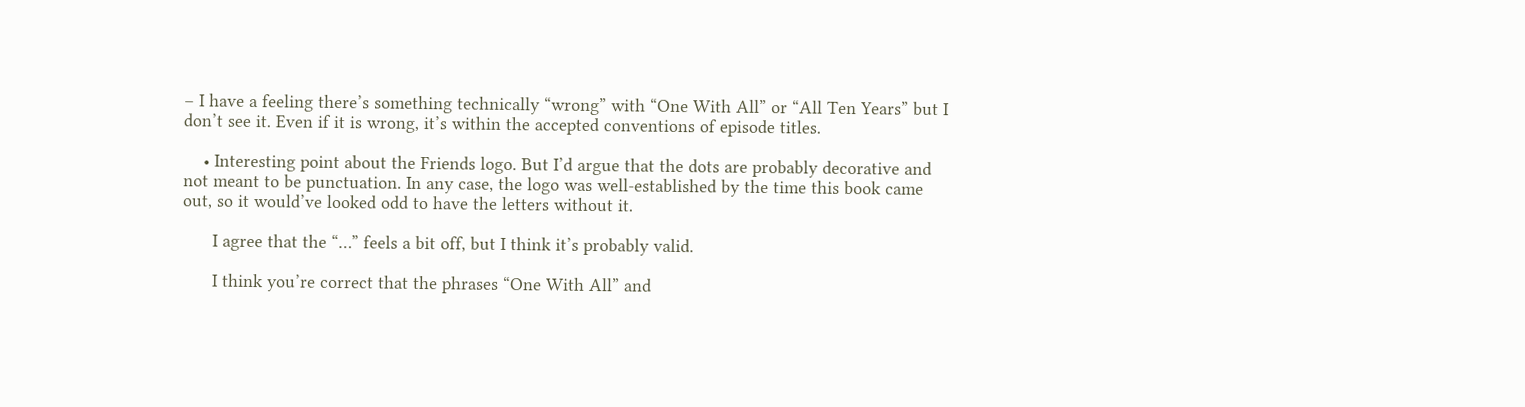– I have a feeling there’s something technically “wrong” with “One With All” or “All Ten Years” but I don’t see it. Even if it is wrong, it’s within the accepted conventions of episode titles.

    • Interesting point about the Friends logo. But I’d argue that the dots are probably decorative and not meant to be punctuation. In any case, the logo was well-established by the time this book came out, so it would’ve looked odd to have the letters without it.

      I agree that the “…” feels a bit off, but I think it’s probably valid.

      I think you’re correct that the phrases “One With All” and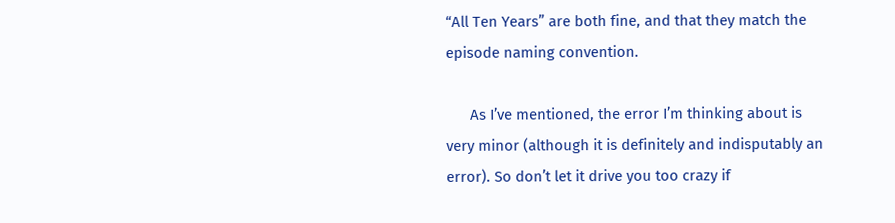“All Ten Years” are both fine, and that they match the episode naming convention.

      As I’ve mentioned, the error I’m thinking about is very minor (although it is definitely and indisputably an error). So don’t let it drive you too crazy if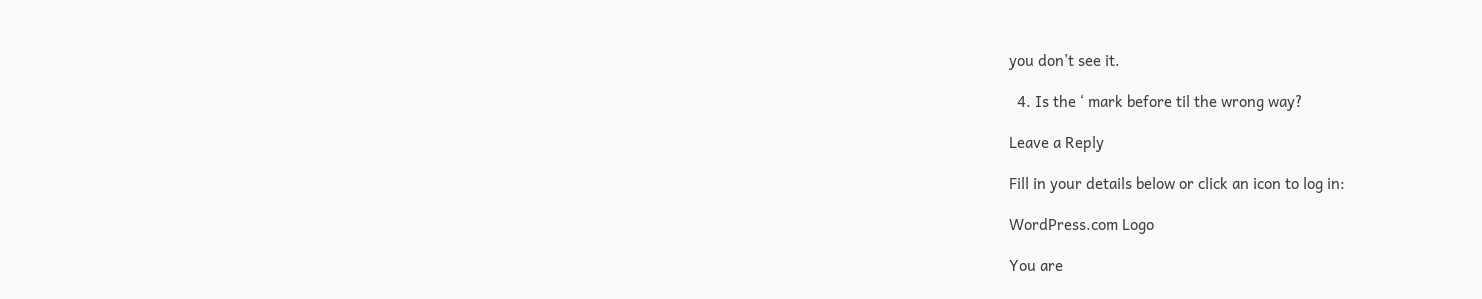you don’t see it.

  4. Is the ‘ mark before til the wrong way?

Leave a Reply

Fill in your details below or click an icon to log in:

WordPress.com Logo

You are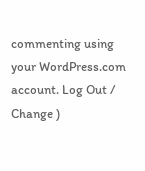commenting using your WordPress.com account. Log Out /  Change )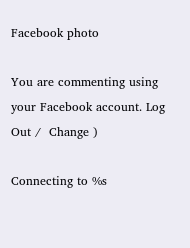Facebook photo

You are commenting using your Facebook account. Log Out /  Change )

Connecting to %s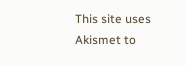This site uses Akismet to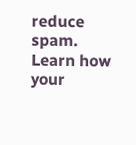reduce spam. Learn how your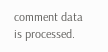comment data is processed.